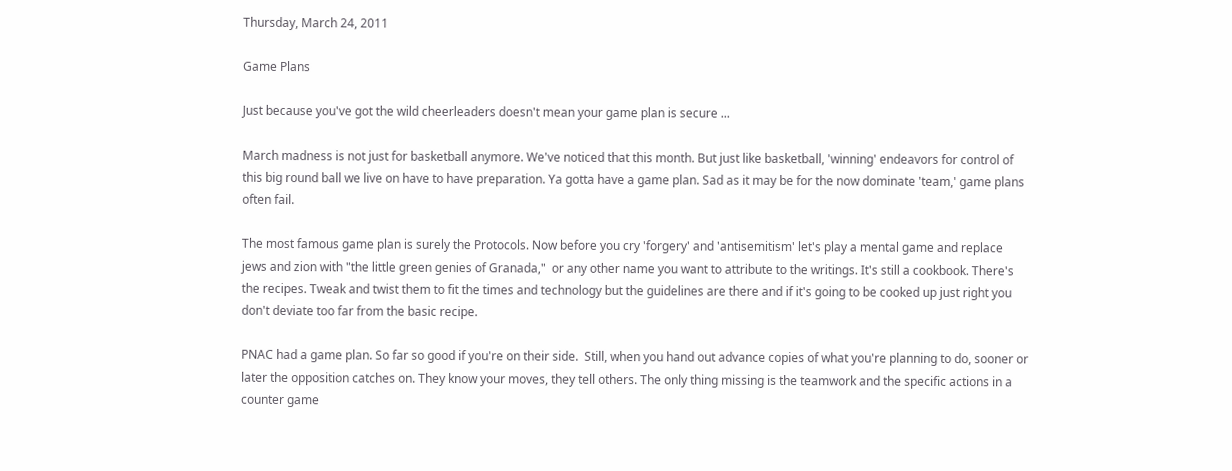Thursday, March 24, 2011

Game Plans

Just because you've got the wild cheerleaders doesn't mean your game plan is secure ...

March madness is not just for basketball anymore. We've noticed that this month. But just like basketball, 'winning' endeavors for control of this big round ball we live on have to have preparation. Ya gotta have a game plan. Sad as it may be for the now dominate 'team,' game plans often fail.

The most famous game plan is surely the Protocols. Now before you cry 'forgery' and 'antisemitism' let's play a mental game and replace jews and zion with "the little green genies of Granada,"  or any other name you want to attribute to the writings. It's still a cookbook. There's the recipes. Tweak and twist them to fit the times and technology but the guidelines are there and if it's going to be cooked up just right you don't deviate too far from the basic recipe.

PNAC had a game plan. So far so good if you're on their side.  Still, when you hand out advance copies of what you're planning to do, sooner or later the opposition catches on. They know your moves, they tell others. The only thing missing is the teamwork and the specific actions in a counter game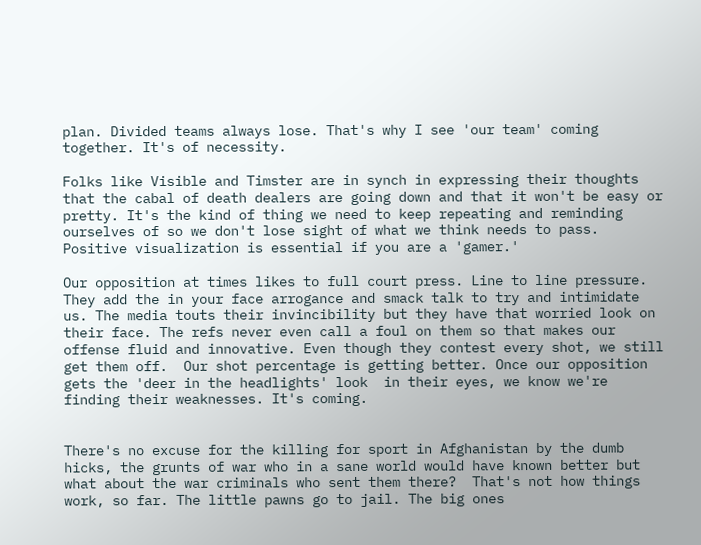plan. Divided teams always lose. That's why I see 'our team' coming together. It's of necessity.

Folks like Visible and Timster are in synch in expressing their thoughts that the cabal of death dealers are going down and that it won't be easy or pretty. It's the kind of thing we need to keep repeating and reminding ourselves of so we don't lose sight of what we think needs to pass. Positive visualization is essential if you are a 'gamer.'

Our opposition at times likes to full court press. Line to line pressure. They add the in your face arrogance and smack talk to try and intimidate us. The media touts their invincibility but they have that worried look on their face. The refs never even call a foul on them so that makes our offense fluid and innovative. Even though they contest every shot, we still get them off.  Our shot percentage is getting better. Once our opposition gets the 'deer in the headlights' look  in their eyes, we know we're finding their weaknesses. It's coming.


There's no excuse for the killing for sport in Afghanistan by the dumb hicks, the grunts of war who in a sane world would have known better but what about the war criminals who sent them there?  That's not how things work, so far. The little pawns go to jail. The big ones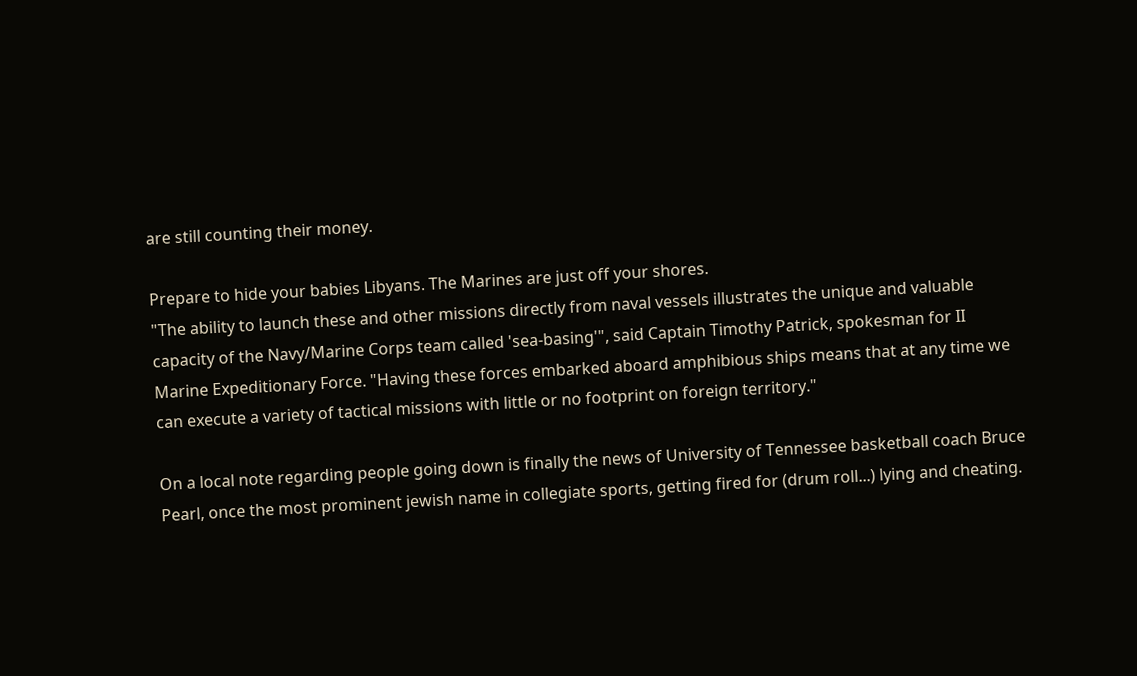are still counting their money.

Prepare to hide your babies Libyans. The Marines are just off your shores.
"The ability to launch these and other missions directly from naval vessels illustrates the unique and valuable capacity of the Navy/Marine Corps team called 'sea-basing'", said Captain Timothy Patrick, spokesman for II Marine Expeditionary Force. "Having these forces embarked aboard amphibious ships means that at any time we can execute a variety of tactical missions with little or no footprint on foreign territory."

On a local note regarding people going down is finally the news of University of Tennessee basketball coach Bruce Pearl, once the most prominent jewish name in collegiate sports, getting fired for (drum roll...) lying and cheating.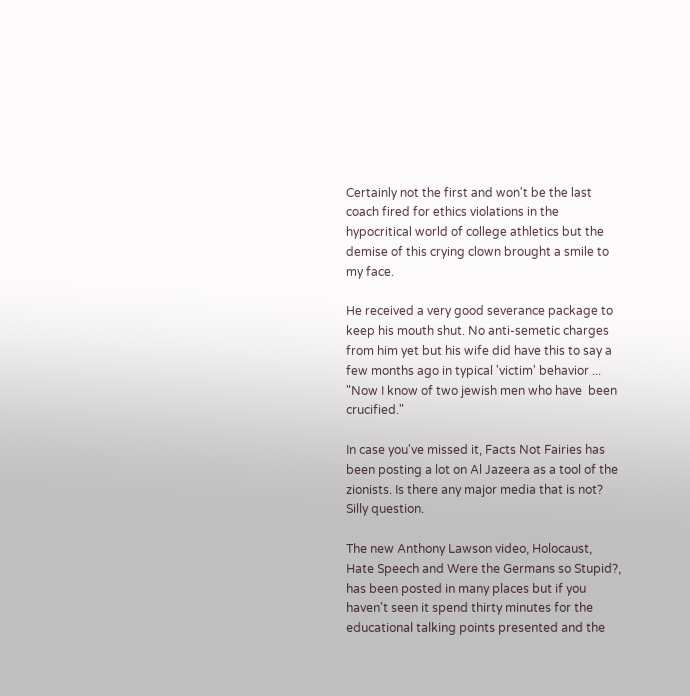Certainly not the first and won't be the last coach fired for ethics violations in the hypocritical world of college athletics but the demise of this crying clown brought a smile to my face.

He received a very good severance package to keep his mouth shut. No anti-semetic charges from him yet but his wife did have this to say a few months ago in typical 'victim' behavior ...
"Now I know of two jewish men who have  been crucified."

In case you've missed it, Facts Not Fairies has been posting a lot on Al Jazeera as a tool of the zionists. Is there any major media that is not? Silly question.

The new Anthony Lawson video, Holocaust, Hate Speech and Were the Germans so Stupid?, has been posted in many places but if you haven't seen it spend thirty minutes for the educational talking points presented and the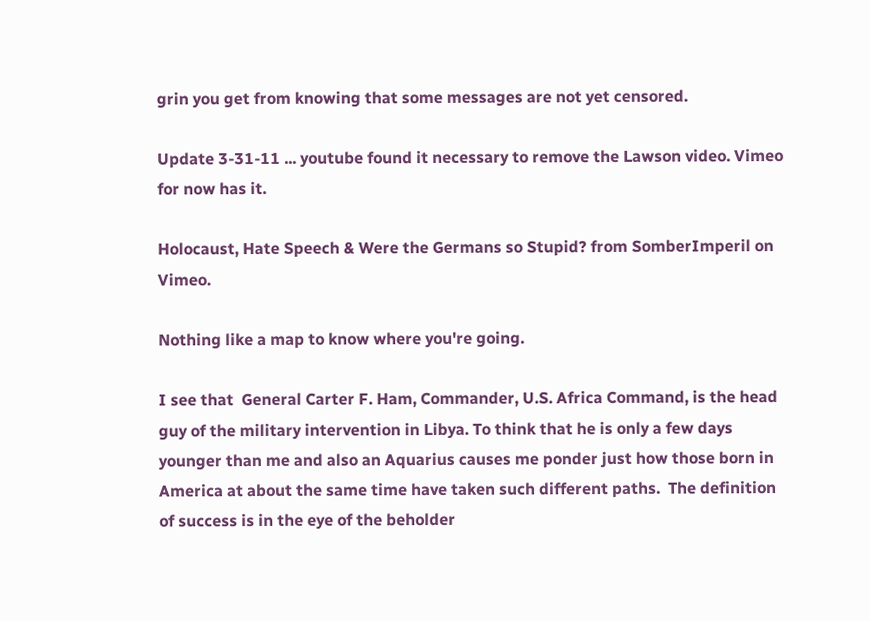grin you get from knowing that some messages are not yet censored.

Update 3-31-11 ... youtube found it necessary to remove the Lawson video. Vimeo for now has it.

Holocaust, Hate Speech & Were the Germans so Stupid? from SomberImperil on Vimeo.

Nothing like a map to know where you're going.

I see that  General Carter F. Ham, Commander, U.S. Africa Command, is the head guy of the military intervention in Libya. To think that he is only a few days younger than me and also an Aquarius causes me ponder just how those born in America at about the same time have taken such different paths.  The definition of success is in the eye of the beholder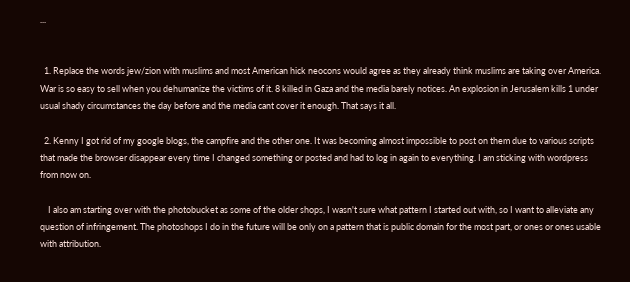...


  1. Replace the words jew/zion with muslims and most American hick neocons would agree as they already think muslims are taking over America. War is so easy to sell when you dehumanize the victims of it. 8 killed in Gaza and the media barely notices. An explosion in Jerusalem kills 1 under usual shady circumstances the day before and the media cant cover it enough. That says it all.

  2. Kenny I got rid of my google blogs, the campfire and the other one. It was becoming almost impossible to post on them due to various scripts that made the browser disappear every time I changed something or posted and had to log in again to everything. I am sticking with wordpress from now on.

    I also am starting over with the photobucket as some of the older shops, I wasn't sure what pattern I started out with, so I want to alleviate any question of infringement. The photoshops I do in the future will be only on a pattern that is public domain for the most part, or ones or ones usable with attribution.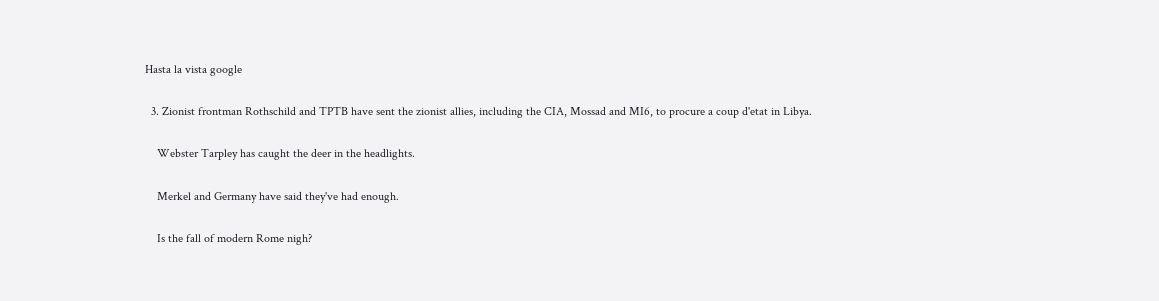Hasta la vista google

  3. Zionist frontman Rothschild and TPTB have sent the zionist allies, including the CIA, Mossad and MI6, to procure a coup d'etat in Libya.

    Webster Tarpley has caught the deer in the headlights.

    Merkel and Germany have said they've had enough.

    Is the fall of modern Rome nigh?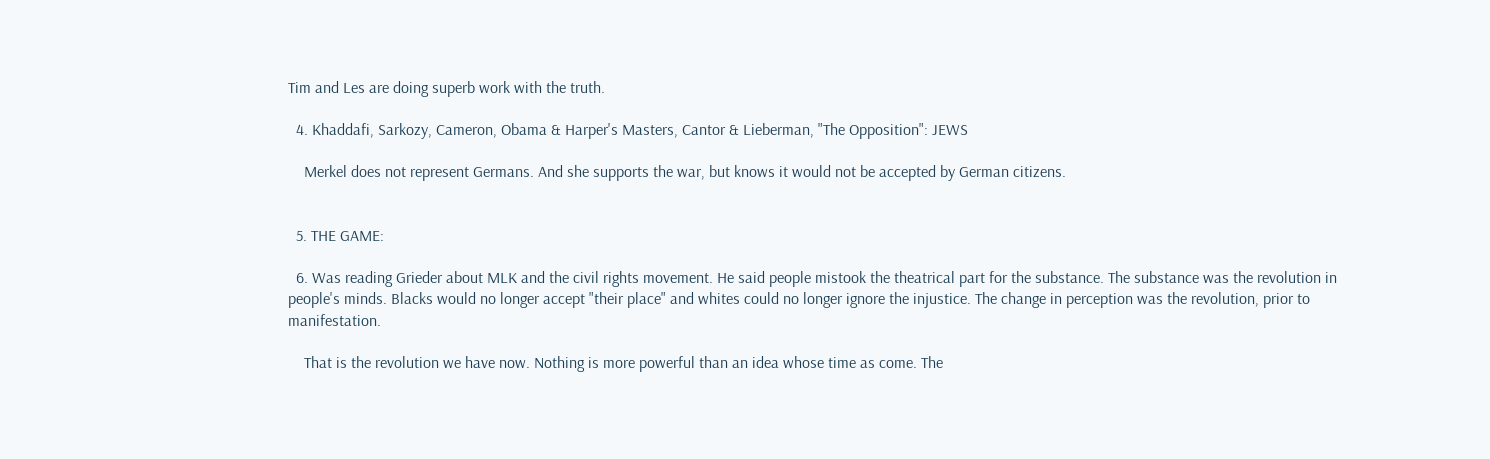Tim and Les are doing superb work with the truth.

  4. Khaddafi, Sarkozy, Cameron, Obama & Harper's Masters, Cantor & Lieberman, "The Opposition": JEWS

    Merkel does not represent Germans. And she supports the war, but knows it would not be accepted by German citizens.


  5. THE GAME:

  6. Was reading Grieder about MLK and the civil rights movement. He said people mistook the theatrical part for the substance. The substance was the revolution in people's minds. Blacks would no longer accept "their place" and whites could no longer ignore the injustice. The change in perception was the revolution, prior to manifestation.

    That is the revolution we have now. Nothing is more powerful than an idea whose time as come. The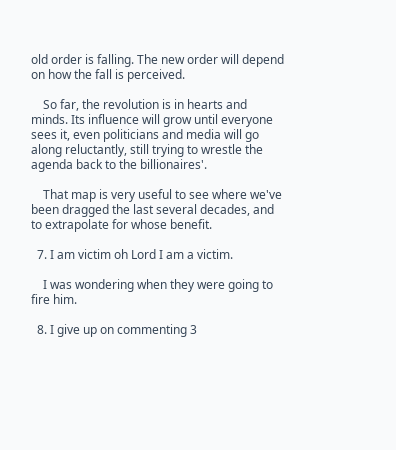old order is falling. The new order will depend on how the fall is perceived.

    So far, the revolution is in hearts and minds. Its influence will grow until everyone sees it, even politicians and media will go along reluctantly, still trying to wrestle the agenda back to the billionaires'.

    That map is very useful to see where we've been dragged the last several decades, and to extrapolate for whose benefit.

  7. I am victim oh Lord I am a victim.

    I was wondering when they were going to fire him.

  8. I give up on commenting 3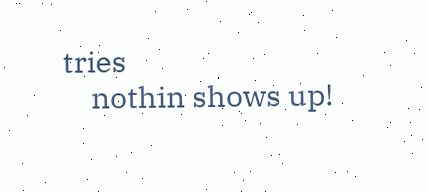tries
    nothin shows up!